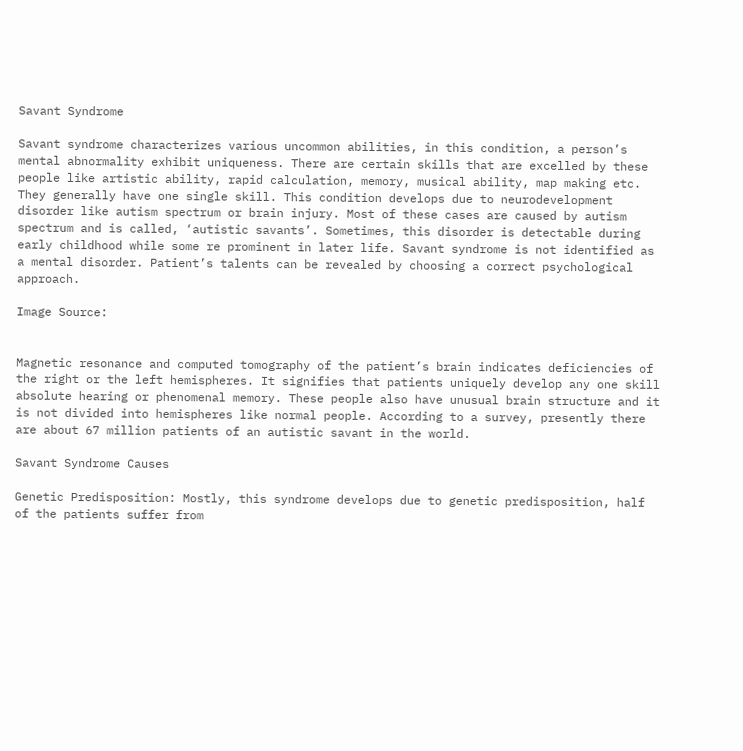Savant Syndrome

Savant syndrome characterizes various uncommon abilities, in this condition, a person’s mental abnormality exhibit uniqueness. There are certain skills that are excelled by these people like artistic ability, rapid calculation, memory, musical ability, map making etc. They generally have one single skill. This condition develops due to neurodevelopment disorder like autism spectrum or brain injury. Most of these cases are caused by autism spectrum and is called, ‘autistic savants’. Sometimes, this disorder is detectable during early childhood while some re prominent in later life. Savant syndrome is not identified as a mental disorder. Patient’s talents can be revealed by choosing a correct psychological approach.

Image Source:


Magnetic resonance and computed tomography of the patient’s brain indicates deficiencies of the right or the left hemispheres. It signifies that patients uniquely develop any one skill absolute hearing or phenomenal memory. These people also have unusual brain structure and it is not divided into hemispheres like normal people. According to a survey, presently there are about 67 million patients of an autistic savant in the world.

Savant Syndrome Causes

Genetic Predisposition: Mostly, this syndrome develops due to genetic predisposition, half of the patients suffer from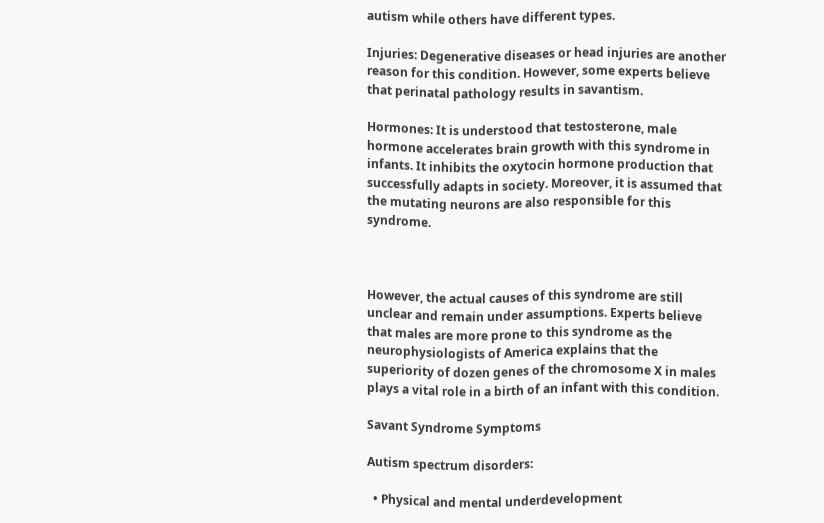autism while others have different types.

Injuries: Degenerative diseases or head injuries are another reason for this condition. However, some experts believe that perinatal pathology results in savantism.

Hormones: It is understood that testosterone, male hormone accelerates brain growth with this syndrome in infants. It inhibits the oxytocin hormone production that successfully adapts in society. Moreover, it is assumed that the mutating neurons are also responsible for this syndrome.



However, the actual causes of this syndrome are still unclear and remain under assumptions. Experts believe that males are more prone to this syndrome as the neurophysiologists of America explains that the superiority of dozen genes of the chromosome X in males plays a vital role in a birth of an infant with this condition.

Savant Syndrome Symptoms

Autism spectrum disorders:

  • Physical and mental underdevelopment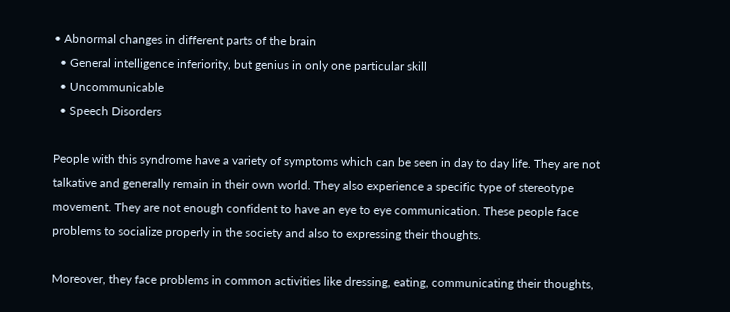• Abnormal changes in different parts of the brain
  • General intelligence inferiority, but genius in only one particular skill
  • Uncommunicable
  • Speech Disorders

People with this syndrome have a variety of symptoms which can be seen in day to day life. They are not talkative and generally remain in their own world. They also experience a specific type of stereotype movement. They are not enough confident to have an eye to eye communication. These people face problems to socialize properly in the society and also to expressing their thoughts.

Moreover, they face problems in common activities like dressing, eating, communicating their thoughts,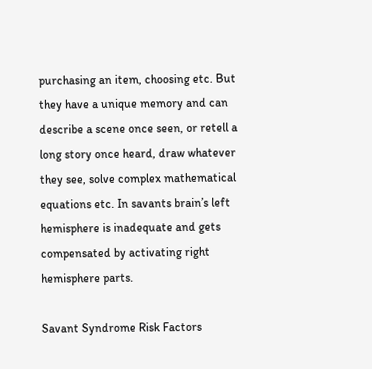purchasing an item, choosing etc. But they have a unique memory and can describe a scene once seen, or retell a long story once heard, draw whatever they see, solve complex mathematical equations etc. In savants brain’s left hemisphere is inadequate and gets compensated by activating right hemisphere parts.

Savant Syndrome Risk Factors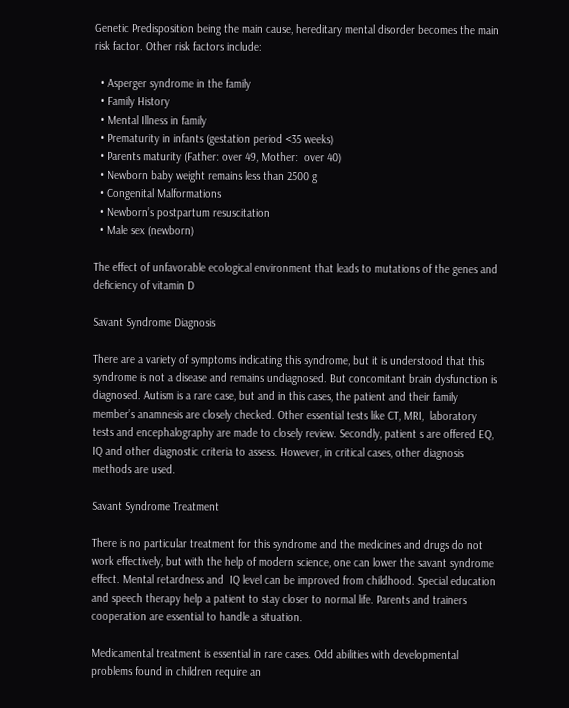Genetic Predisposition being the main cause, hereditary mental disorder becomes the main risk factor. Other risk factors include:

  • Asperger syndrome in the family
  • Family History
  • Mental Illness in family
  • Prematurity in infants (gestation period <35 weeks)
  • Parents maturity (Father: over 49, Mother:  over 40)
  • Newborn baby weight remains less than 2500 g
  • Congenital Malformations
  • Newborn’s postpartum resuscitation
  • Male sex (newborn)

The effect of unfavorable ecological environment that leads to mutations of the genes and deficiency of vitamin D

Savant Syndrome Diagnosis

There are a variety of symptoms indicating this syndrome, but it is understood that this syndrome is not a disease and remains undiagnosed. But concomitant brain dysfunction is diagnosed. Autism is a rare case, but and in this cases, the patient and their family member’s anamnesis are closely checked. Other essential tests like CT, MRI,  laboratory tests and encephalography are made to closely review. Secondly, patient s are offered EQ, IQ and other diagnostic criteria to assess. However, in critical cases, other diagnosis methods are used.

Savant Syndrome Treatment

There is no particular treatment for this syndrome and the medicines and drugs do not work effectively, but with the help of modern science, one can lower the savant syndrome effect. Mental retardness and  IQ level can be improved from childhood. Special education and speech therapy help a patient to stay closer to normal life. Parents and trainers cooperation are essential to handle a situation.

Medicamental treatment is essential in rare cases. Odd abilities with developmental problems found in children require an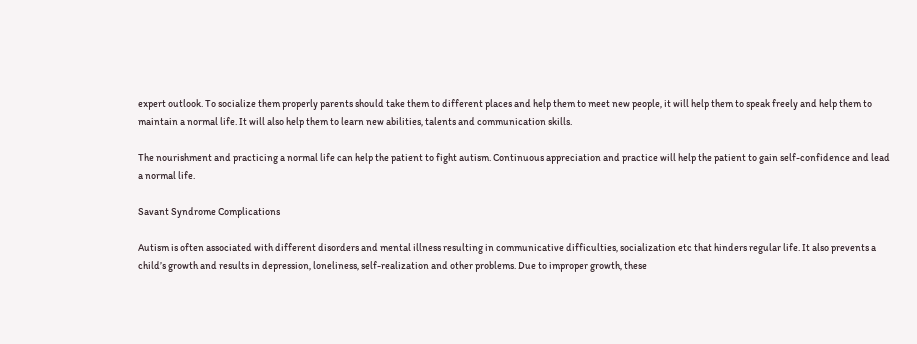expert outlook. To socialize them properly parents should take them to different places and help them to meet new people, it will help them to speak freely and help them to maintain a normal life. It will also help them to learn new abilities, talents and communication skills.

The nourishment and practicing a normal life can help the patient to fight autism. Continuous appreciation and practice will help the patient to gain self-confidence and lead a normal life.

Savant Syndrome Complications

Autism is often associated with different disorders and mental illness resulting in communicative difficulties, socialization etc that hinders regular life. It also prevents a child’s growth and results in depression, loneliness, self-realization and other problems. Due to improper growth, these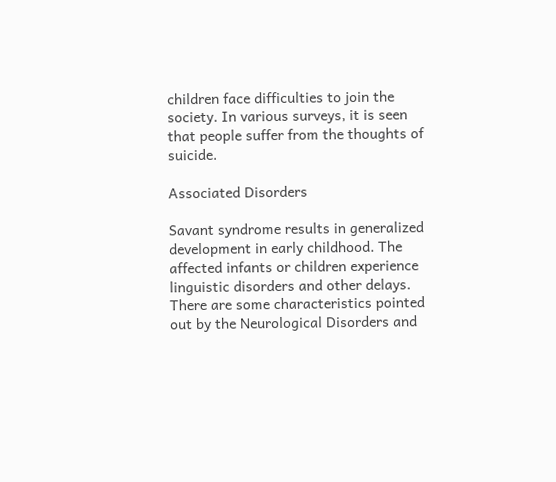children face difficulties to join the society. In various surveys, it is seen that people suffer from the thoughts of suicide.

Associated Disorders

Savant syndrome results in generalized development in early childhood. The affected infants or children experience linguistic disorders and other delays. There are some characteristics pointed out by the Neurological Disorders and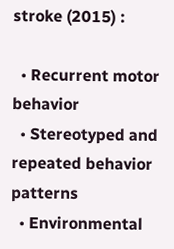stroke (2015) :

  • Recurrent motor behavior
  • Stereotyped and repeated behavior patterns
  • Environmental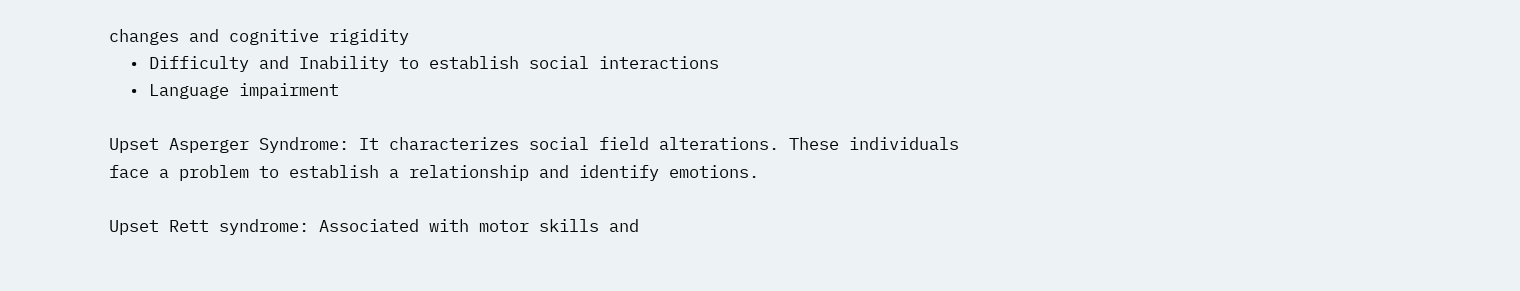changes and cognitive rigidity
  • Difficulty and Inability to establish social interactions
  • Language impairment

Upset Asperger Syndrome: It characterizes social field alterations. These individuals face a problem to establish a relationship and identify emotions.

Upset Rett syndrome: Associated with motor skills and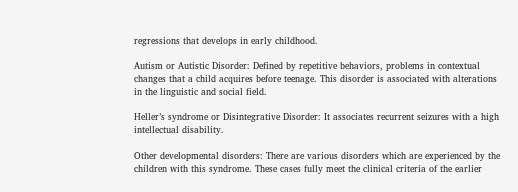regressions that develops in early childhood.

Autism or Autistic Disorder: Defined by repetitive behaviors, problems in contextual changes that a child acquires before teenage. This disorder is associated with alterations in the linguistic and social field.

Heller’s syndrome or Disintegrative Disorder: It associates recurrent seizures with a high intellectual disability.

Other developmental disorders: There are various disorders which are experienced by the children with this syndrome. These cases fully meet the clinical criteria of the earlier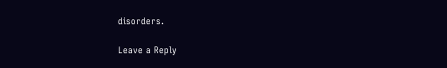disorders.

Leave a Reply